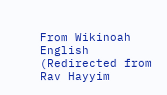From Wikinoah English
(Redirected from Rav Hayyim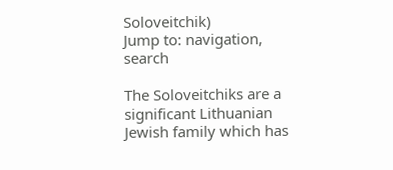Soloveitchik)
Jump to: navigation, search

The Soloveitchiks are a significant Lithuanian Jewish family which has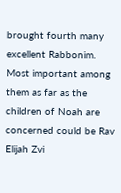brought fourth many excellent Rabbonim. Most important among them as far as the children of Noah are concerned could be Rav Elijah Zvi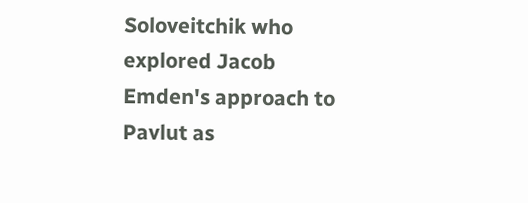Soloveitchik who explored Jacob Emden's approach to Pavlut as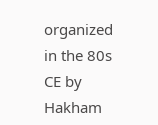organized in the 80s CE by Hakham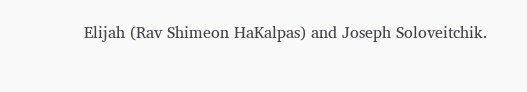Elijah (Rav Shimeon HaKalpas) and Joseph Soloveitchik.